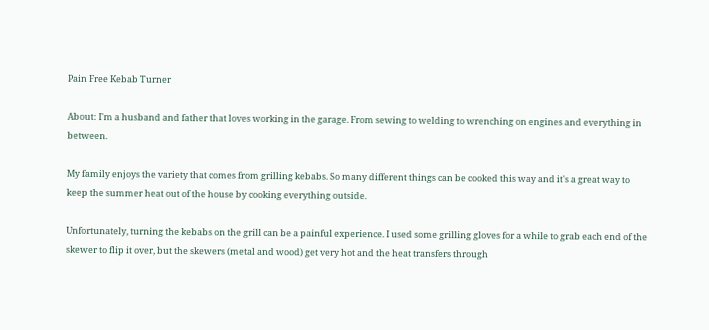Pain Free Kebab Turner

About: I'm a husband and father that loves working in the garage. From sewing to welding to wrenching on engines and everything in between.

My family enjoys the variety that comes from grilling kebabs. So many different things can be cooked this way and it's a great way to keep the summer heat out of the house by cooking everything outside.

Unfortunately, turning the kebabs on the grill can be a painful experience. I used some grilling gloves for a while to grab each end of the skewer to flip it over, but the skewers (metal and wood) get very hot and the heat transfers through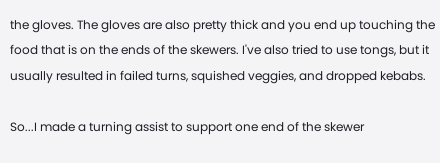the gloves. The gloves are also pretty thick and you end up touching the food that is on the ends of the skewers. I've also tried to use tongs, but it usually resulted in failed turns, squished veggies, and dropped kebabs.

So...I made a turning assist to support one end of the skewer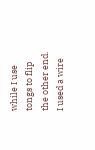while I use tongs to flip the other end. I used a wire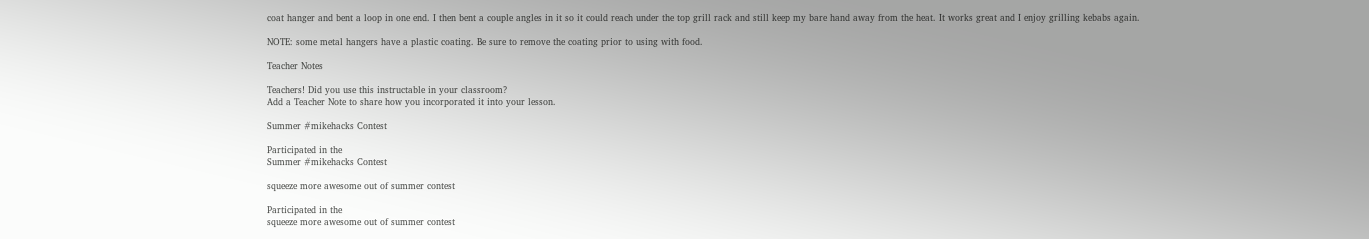coat hanger and bent a loop in one end. I then bent a couple angles in it so it could reach under the top grill rack and still keep my bare hand away from the heat. It works great and I enjoy grilling kebabs again.

NOTE: some metal hangers have a plastic coating. Be sure to remove the coating prior to using with food.

Teacher Notes

Teachers! Did you use this instructable in your classroom?
Add a Teacher Note to share how you incorporated it into your lesson.

Summer #mikehacks Contest

Participated in the
Summer #mikehacks Contest

squeeze more awesome out of summer contest

Participated in the
squeeze more awesome out of summer contest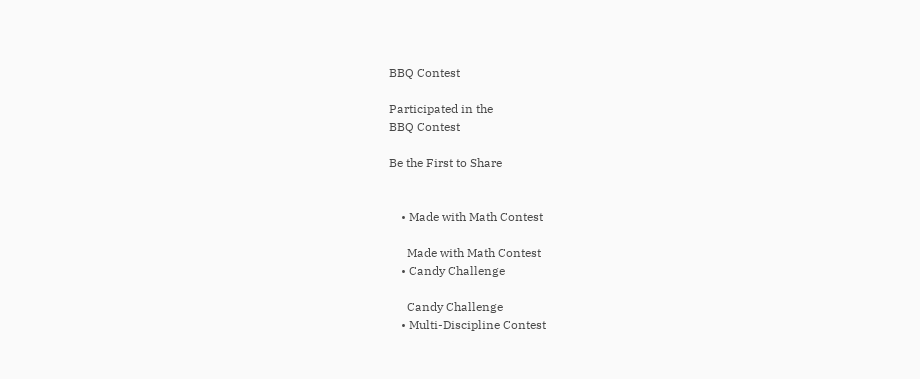BBQ Contest

Participated in the
BBQ Contest

Be the First to Share


    • Made with Math Contest

      Made with Math Contest
    • Candy Challenge

      Candy Challenge
    • Multi-Discipline Contest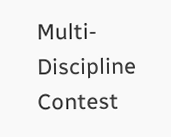Multi-Discipline Contest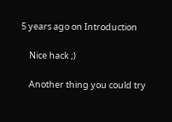5 years ago on Introduction

    Nice hack ;)

    Another thing you could try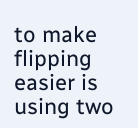to make flipping easier is using two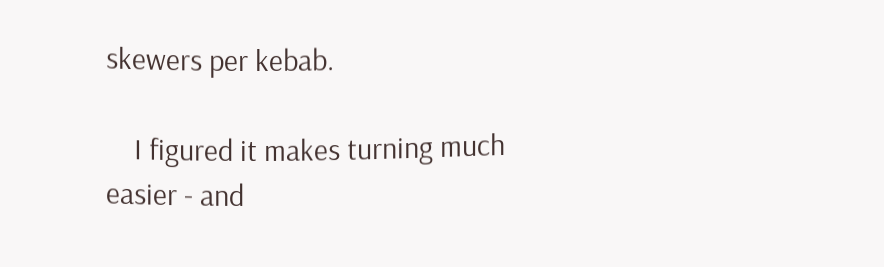skewers per kebab.

    I figured it makes turning much easier - and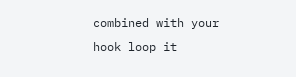combined with your hook loop it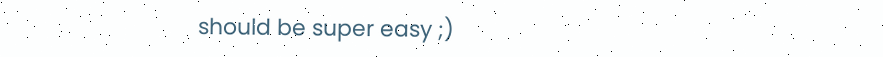should be super easy ;)